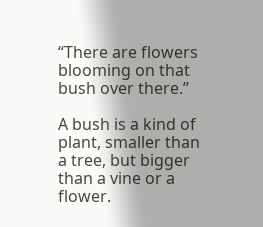“There are flowers blooming on that bush over there.”

A bush is a kind of plant, smaller than a tree, but bigger than a vine or a flower.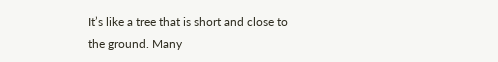It’s like a tree that is short and close to the ground. Many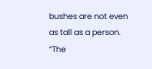bushes are not even as tall as a person. “The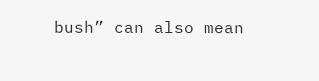bush” can also mean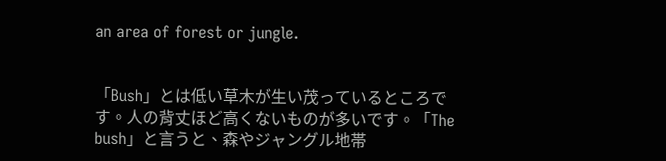an area of forest or jungle.


「Bush」とは低い草木が生い茂っているところです。人の背丈ほど高くないものが多いです。「The bush」と言うと、森やジャングル地帯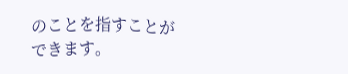のことを指すことができます。